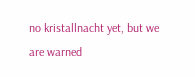no kristallnacht yet, but we are warned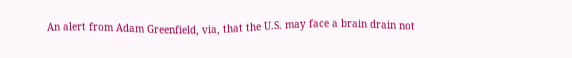An alert from Adam Greenfield, via, that the U.S. may face a brain drain not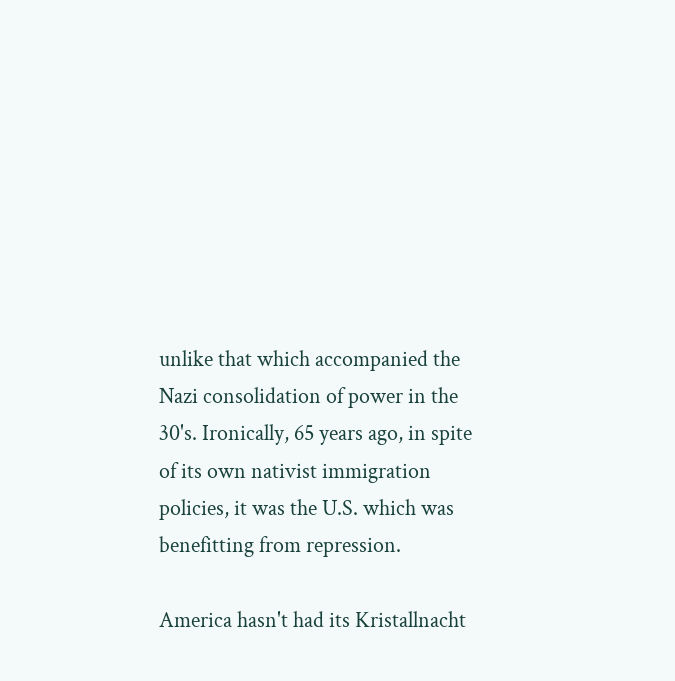unlike that which accompanied the Nazi consolidation of power in the 30's. Ironically, 65 years ago, in spite of its own nativist immigration policies, it was the U.S. which was benefitting from repression.

America hasn't had its Kristallnacht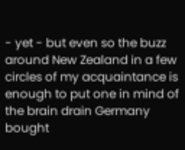- yet - but even so the buzz around New Zealand in a few circles of my acquaintance is enough to put one in mind of the brain drain Germany bought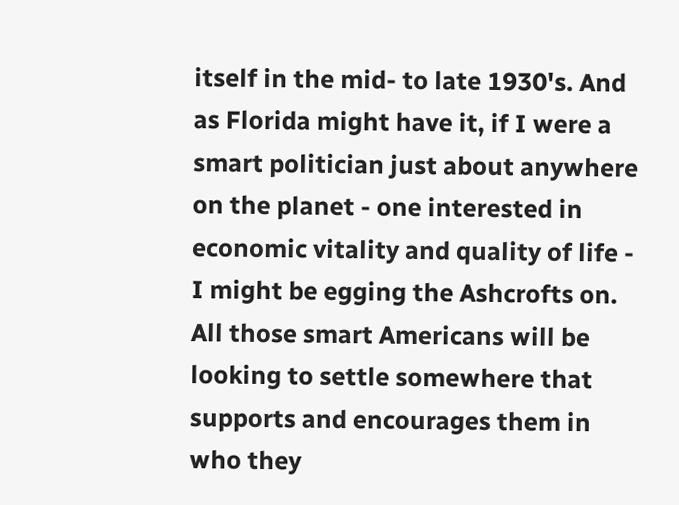itself in the mid- to late 1930's. And as Florida might have it, if I were a smart politician just about anywhere on the planet - one interested in economic vitality and quality of life - I might be egging the Ashcrofts on. All those smart Americans will be looking to settle somewhere that supports and encourages them in who they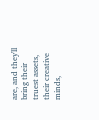are, and they'll bring their truest assets, their creative minds,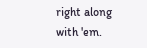right along with 'em.